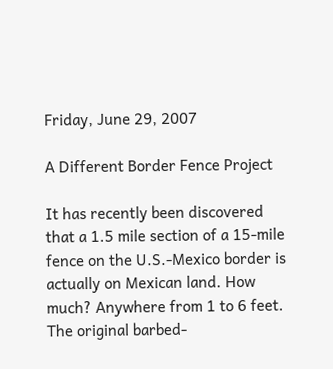Friday, June 29, 2007

A Different Border Fence Project

It has recently been discovered that a 1.5 mile section of a 15-mile fence on the U.S.-Mexico border is actually on Mexican land. How much? Anywhere from 1 to 6 feet. The original barbed-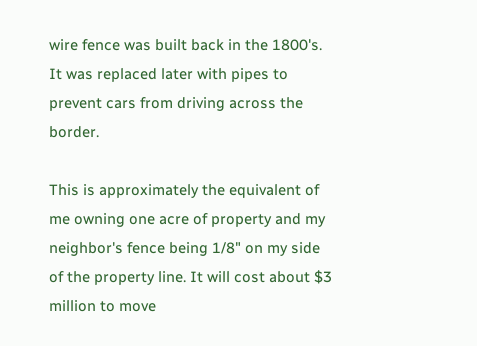wire fence was built back in the 1800's. It was replaced later with pipes to prevent cars from driving across the border.

This is approximately the equivalent of me owning one acre of property and my neighbor's fence being 1/8" on my side of the property line. It will cost about $3 million to move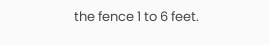the fence 1 to 6 feet.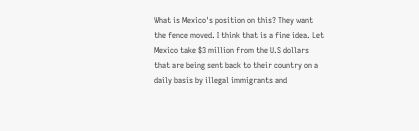What is Mexico's position on this? They want the fence moved. I think that is a fine idea. Let Mexico take $3 million from the U.S dollars that are being sent back to their country on a daily basis by illegal immigrants and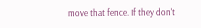move that fence. If they don't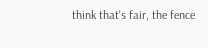think that's fair, the fence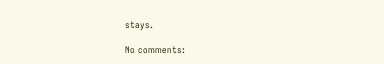stays.

No comments: